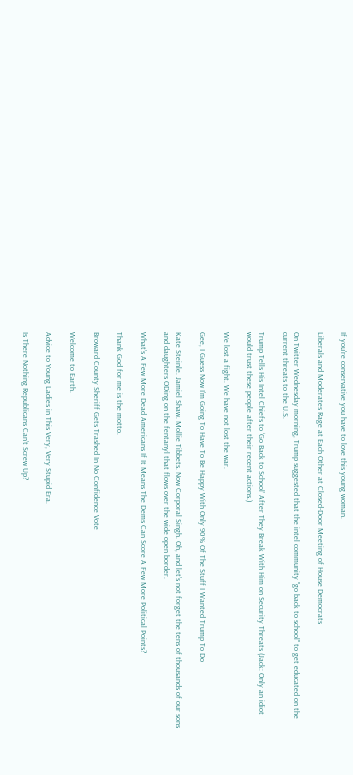If you're conservative you have to love this young woman.

Liberals and Moderates Rage at Each Other at Closed-Door Meeting of House Democrats

On Twitter Wednesday morning, Trump suggested that the intel community "go back to school" to get educated on the current threats to the U.S.

Trump Tells His Intel Chiefs to ‘Go Back to School’ After They Break With Him on Security Threats (Jack: Only an idiot would trust these people after their recent actions.)

We lost a fight. We have not lost the war.

Gee, I Guess Now I’m Going To Have To Be Happy With Only 90% Of The Stuff I Wanted Trump To Do

Kate Steinle. Jamiel Shaw. Mollie Tibbets. Now Corporal Singh. Oh, and let’s not forget the tens of thousands of our sons and daughters ODing on the fentanyl that flows over the wide open border.

What’s A Few More Dead Americans If It Means The Dems Can Score A Few More Political Points?

Thank God for me is the motto.

Broward County Sheriff Gets Trashed In No Confidence Vote

Welcome to Earth.

Advice to Young Ladies in This Very, Very Stupid Era.

Is There Nothing Republicans Can’t Screw Up?